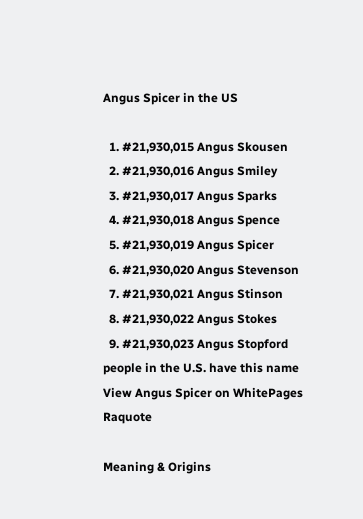Angus Spicer in the US

  1. #21,930,015 Angus Skousen
  2. #21,930,016 Angus Smiley
  3. #21,930,017 Angus Sparks
  4. #21,930,018 Angus Spence
  5. #21,930,019 Angus Spicer
  6. #21,930,020 Angus Stevenson
  7. #21,930,021 Angus Stinson
  8. #21,930,022 Angus Stokes
  9. #21,930,023 Angus Stopford
people in the U.S. have this name View Angus Spicer on WhitePages Raquote

Meaning & Origins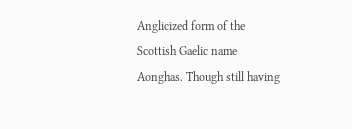Anglicized form of the Scottish Gaelic name Aonghas. Though still having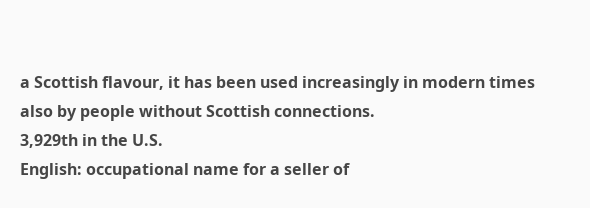a Scottish flavour, it has been used increasingly in modern times also by people without Scottish connections.
3,929th in the U.S.
English: occupational name for a seller of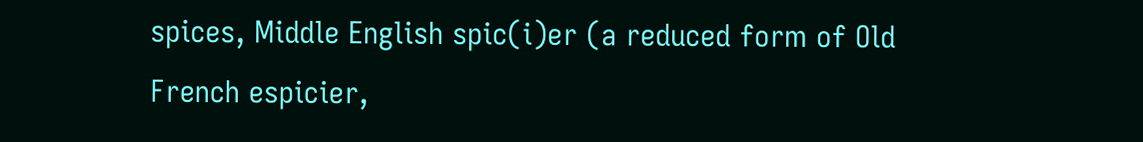spices, Middle English spic(i)er (a reduced form of Old French espicier,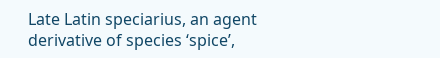Late Latin speciarius, an agent derivative of species ‘spice’,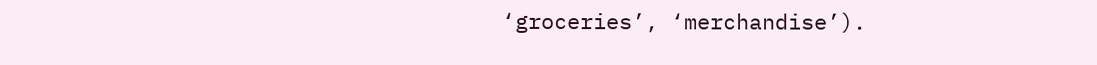‘groceries’, ‘merchandise’).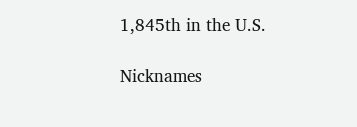1,845th in the U.S.

Nicknames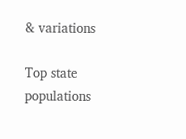& variations

Top state populations